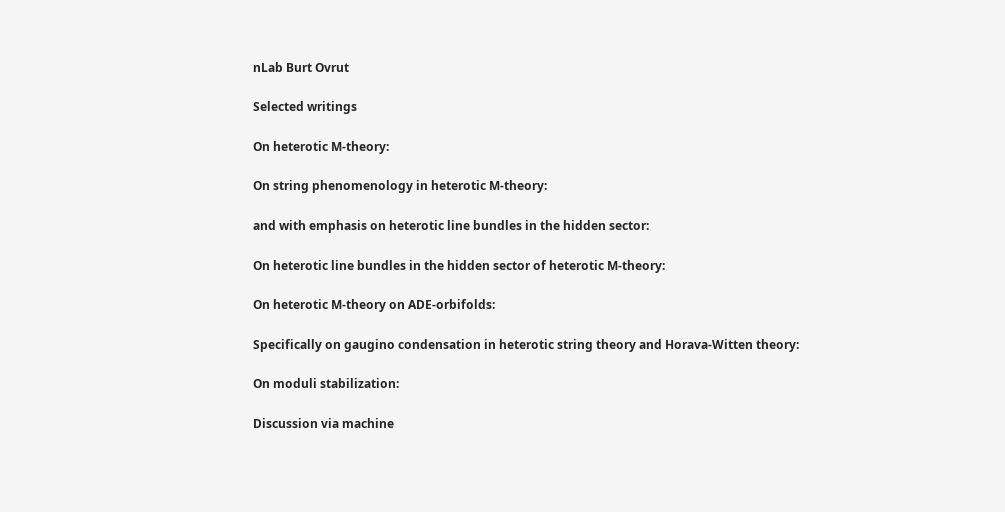nLab Burt Ovrut

Selected writings

On heterotic M-theory:

On string phenomenology in heterotic M-theory:

and with emphasis on heterotic line bundles in the hidden sector:

On heterotic line bundles in the hidden sector of heterotic M-theory:

On heterotic M-theory on ADE-orbifolds:

Specifically on gaugino condensation in heterotic string theory and Horava-Witten theory:

On moduli stabilization:

Discussion via machine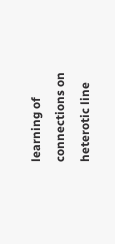learning of connections on heterotic line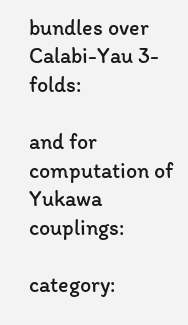bundles over Calabi-Yau 3-folds:

and for computation of Yukawa couplings:

category: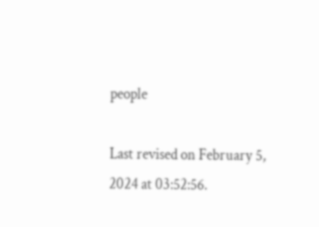people

Last revised on February 5, 2024 at 03:52:56.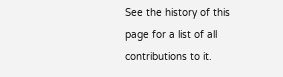See the history of this page for a list of all contributions to it.